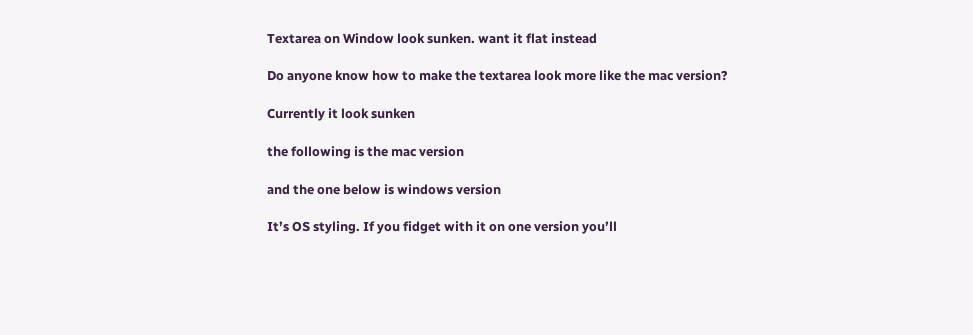Textarea on Window look sunken. want it flat instead

Do anyone know how to make the textarea look more like the mac version?

Currently it look sunken

the following is the mac version

and the one below is windows version

It’s OS styling. If you fidget with it on one version you’ll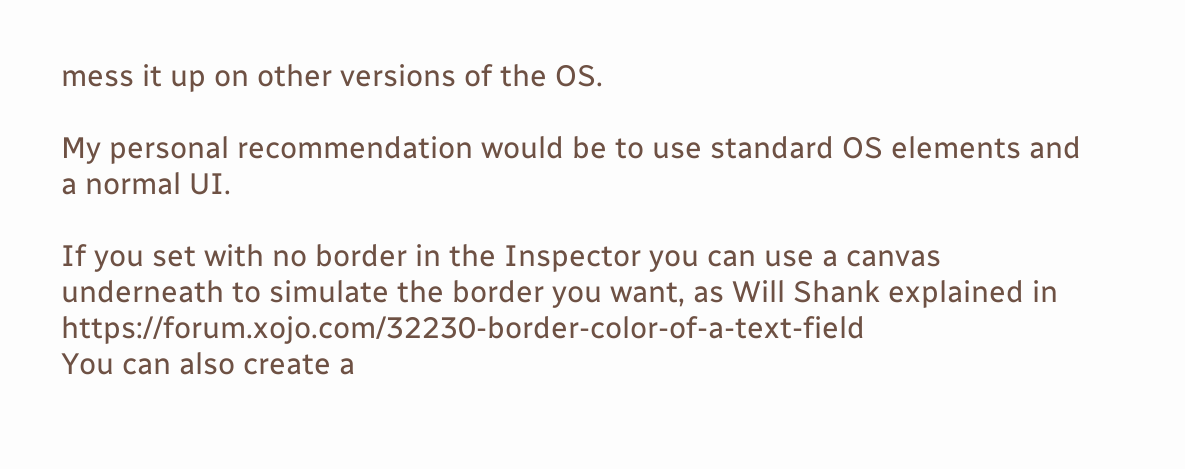mess it up on other versions of the OS.

My personal recommendation would be to use standard OS elements and a normal UI.

If you set with no border in the Inspector you can use a canvas underneath to simulate the border you want, as Will Shank explained in https://forum.xojo.com/32230-border-color-of-a-text-field
You can also create a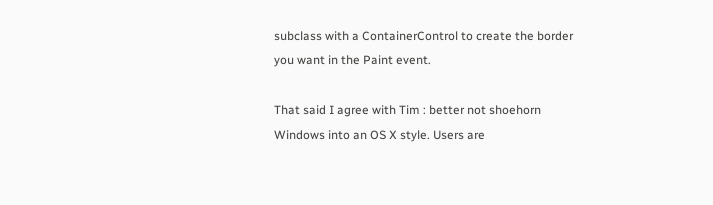subclass with a ContainerControl to create the border you want in the Paint event.

That said I agree with Tim : better not shoehorn Windows into an OS X style. Users are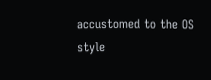accustomed to the OS style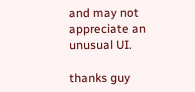and may not appreciate an unusual UI.

thanks guy